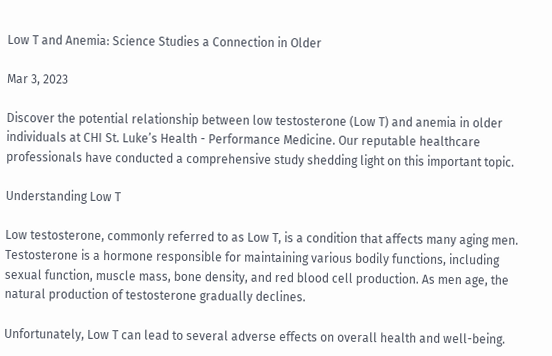Low T and Anemia: Science Studies a Connection in Older

Mar 3, 2023

Discover the potential relationship between low testosterone (Low T) and anemia in older individuals at CHI St. Luke’s Health - Performance Medicine. Our reputable healthcare professionals have conducted a comprehensive study shedding light on this important topic.

Understanding Low T

Low testosterone, commonly referred to as Low T, is a condition that affects many aging men. Testosterone is a hormone responsible for maintaining various bodily functions, including sexual function, muscle mass, bone density, and red blood cell production. As men age, the natural production of testosterone gradually declines.

Unfortunately, Low T can lead to several adverse effects on overall health and well-being.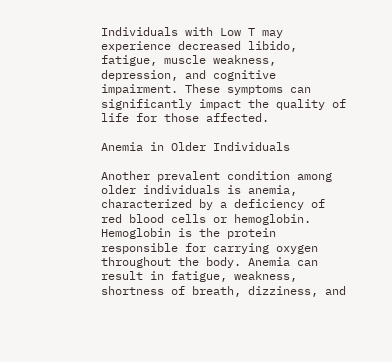Individuals with Low T may experience decreased libido, fatigue, muscle weakness, depression, and cognitive impairment. These symptoms can significantly impact the quality of life for those affected.

Anemia in Older Individuals

Another prevalent condition among older individuals is anemia, characterized by a deficiency of red blood cells or hemoglobin. Hemoglobin is the protein responsible for carrying oxygen throughout the body. Anemia can result in fatigue, weakness, shortness of breath, dizziness, and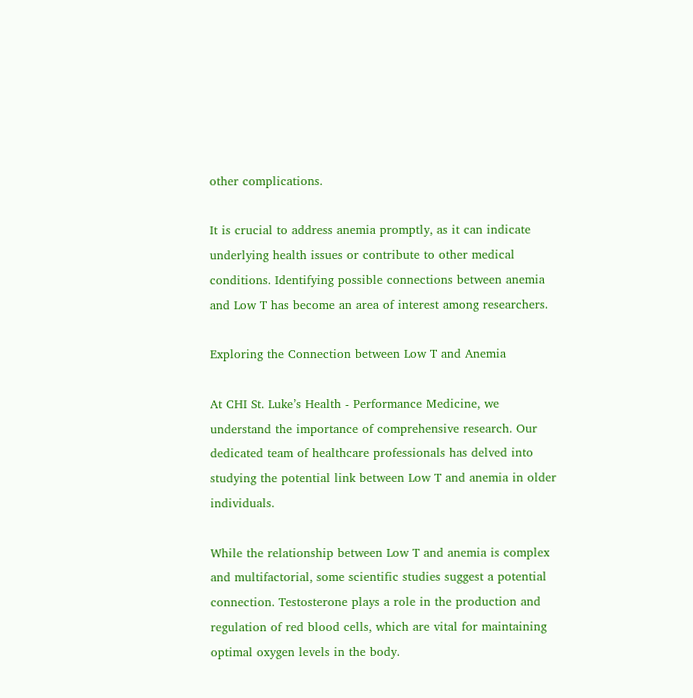other complications.

It is crucial to address anemia promptly, as it can indicate underlying health issues or contribute to other medical conditions. Identifying possible connections between anemia and Low T has become an area of interest among researchers.

Exploring the Connection between Low T and Anemia

At CHI St. Luke’s Health - Performance Medicine, we understand the importance of comprehensive research. Our dedicated team of healthcare professionals has delved into studying the potential link between Low T and anemia in older individuals.

While the relationship between Low T and anemia is complex and multifactorial, some scientific studies suggest a potential connection. Testosterone plays a role in the production and regulation of red blood cells, which are vital for maintaining optimal oxygen levels in the body.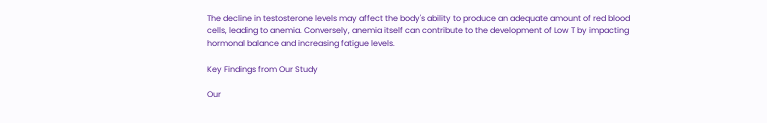The decline in testosterone levels may affect the body's ability to produce an adequate amount of red blood cells, leading to anemia. Conversely, anemia itself can contribute to the development of Low T by impacting hormonal balance and increasing fatigue levels.

Key Findings from Our Study

Our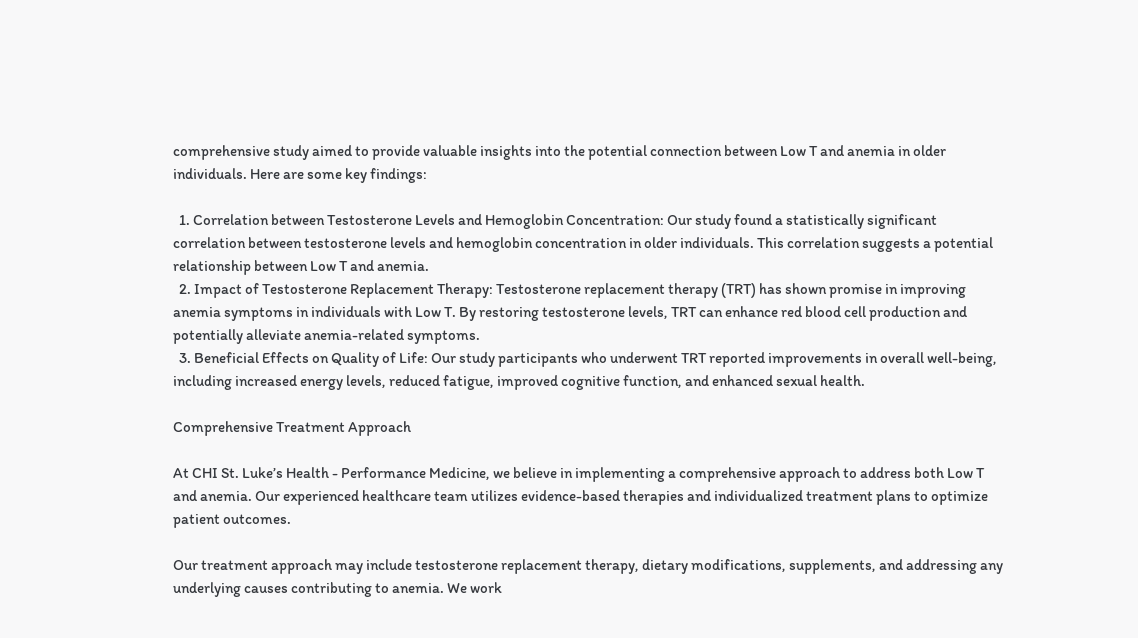comprehensive study aimed to provide valuable insights into the potential connection between Low T and anemia in older individuals. Here are some key findings:

  1. Correlation between Testosterone Levels and Hemoglobin Concentration: Our study found a statistically significant correlation between testosterone levels and hemoglobin concentration in older individuals. This correlation suggests a potential relationship between Low T and anemia.
  2. Impact of Testosterone Replacement Therapy: Testosterone replacement therapy (TRT) has shown promise in improving anemia symptoms in individuals with Low T. By restoring testosterone levels, TRT can enhance red blood cell production and potentially alleviate anemia-related symptoms.
  3. Beneficial Effects on Quality of Life: Our study participants who underwent TRT reported improvements in overall well-being, including increased energy levels, reduced fatigue, improved cognitive function, and enhanced sexual health.

Comprehensive Treatment Approach

At CHI St. Luke’s Health - Performance Medicine, we believe in implementing a comprehensive approach to address both Low T and anemia. Our experienced healthcare team utilizes evidence-based therapies and individualized treatment plans to optimize patient outcomes.

Our treatment approach may include testosterone replacement therapy, dietary modifications, supplements, and addressing any underlying causes contributing to anemia. We work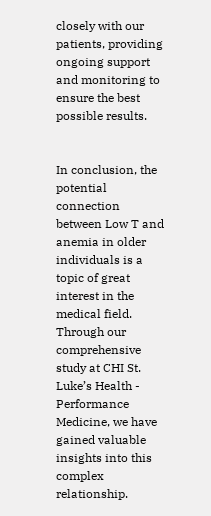closely with our patients, providing ongoing support and monitoring to ensure the best possible results.


In conclusion, the potential connection between Low T and anemia in older individuals is a topic of great interest in the medical field. Through our comprehensive study at CHI St. Luke’s Health - Performance Medicine, we have gained valuable insights into this complex relationship.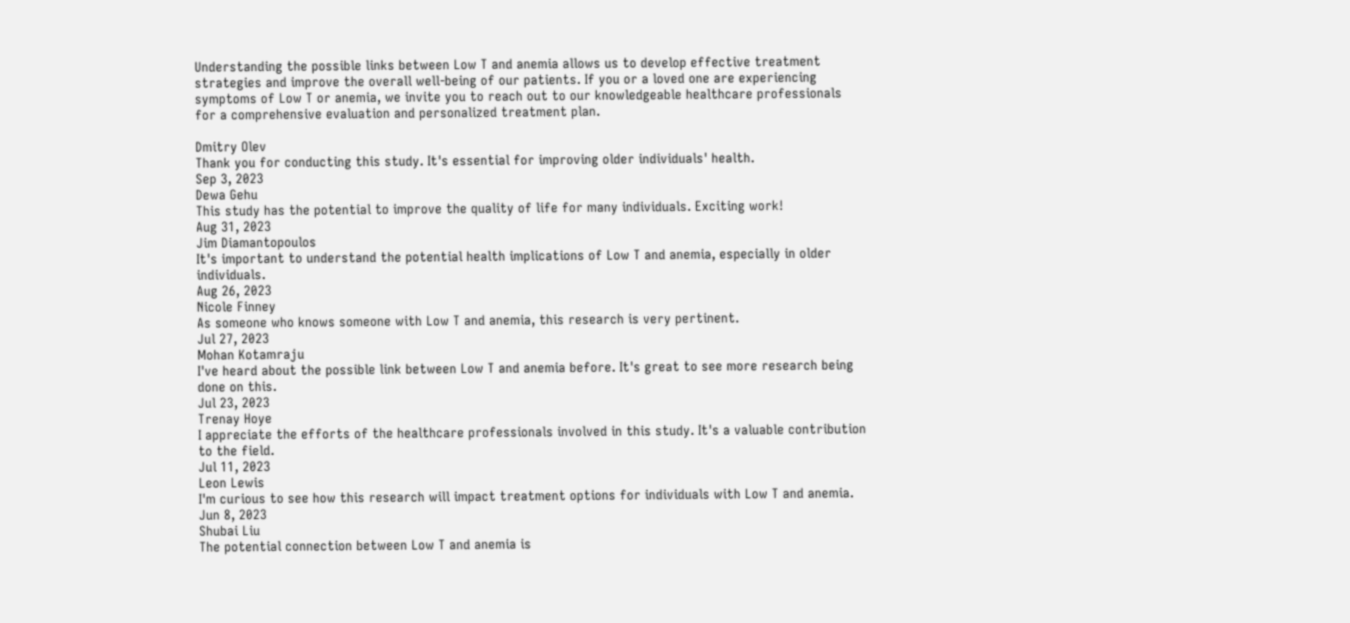Understanding the possible links between Low T and anemia allows us to develop effective treatment strategies and improve the overall well-being of our patients. If you or a loved one are experiencing symptoms of Low T or anemia, we invite you to reach out to our knowledgeable healthcare professionals for a comprehensive evaluation and personalized treatment plan.

Dmitry Olev
Thank you for conducting this study. It's essential for improving older individuals' health.
Sep 3, 2023
Dewa Gehu
This study has the potential to improve the quality of life for many individuals. Exciting work!
Aug 31, 2023
Jim Diamantopoulos
It's important to understand the potential health implications of Low T and anemia, especially in older individuals.
Aug 26, 2023
Nicole Finney
As someone who knows someone with Low T and anemia, this research is very pertinent.
Jul 27, 2023
Mohan Kotamraju
I've heard about the possible link between Low T and anemia before. It's great to see more research being done on this.
Jul 23, 2023
Trenay Hoye
I appreciate the efforts of the healthcare professionals involved in this study. It's a valuable contribution to the field.
Jul 11, 2023
Leon Lewis
I'm curious to see how this research will impact treatment options for individuals with Low T and anemia.
Jun 8, 2023
Shubai Liu
The potential connection between Low T and anemia is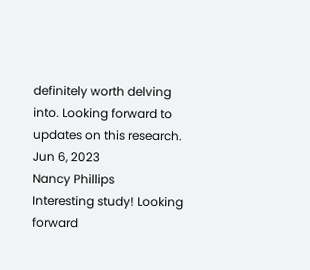definitely worth delving into. Looking forward to updates on this research.
Jun 6, 2023
Nancy Phillips
Interesting study! Looking forward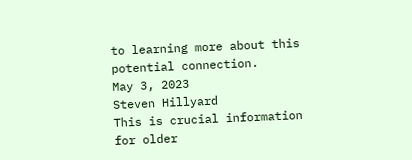to learning more about this potential connection.
May 3, 2023
Steven Hillyard
This is crucial information for older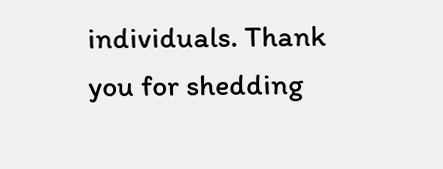individuals. Thank you for shedding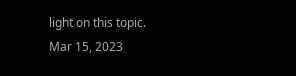light on this topic.
Mar 15, 2023